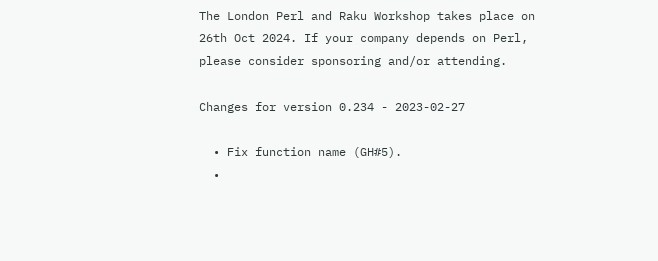The London Perl and Raku Workshop takes place on 26th Oct 2024. If your company depends on Perl, please consider sponsoring and/or attending.

Changes for version 0.234 - 2023-02-27

  • Fix function name (GH#5).
  •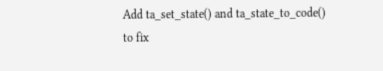Add ta_set_state() and ta_state_to_code() to fix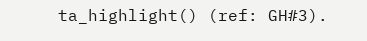ta_highlight() (ref: GH#3).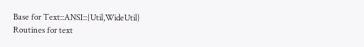Base for Text::ANSI::{Util,WideUtil}
Routines for text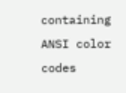containing ANSI color codes